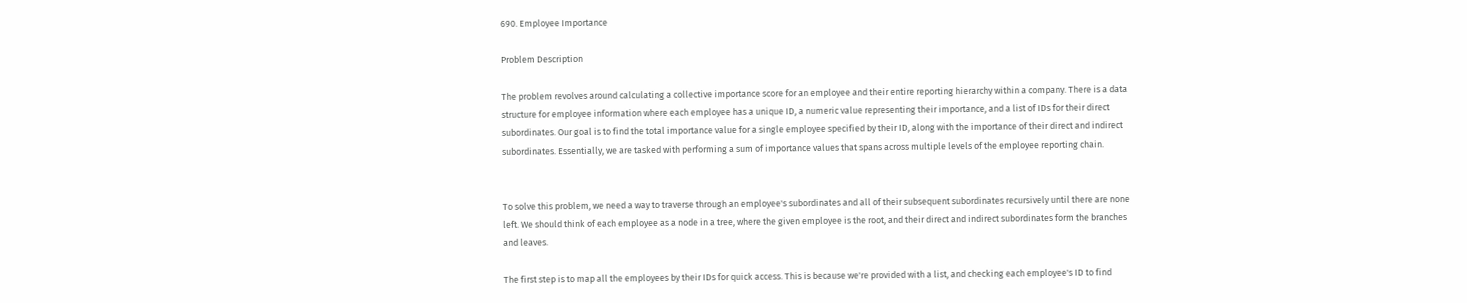690. Employee Importance

Problem Description

The problem revolves around calculating a collective importance score for an employee and their entire reporting hierarchy within a company. There is a data structure for employee information where each employee has a unique ID, a numeric value representing their importance, and a list of IDs for their direct subordinates. Our goal is to find the total importance value for a single employee specified by their ID, along with the importance of their direct and indirect subordinates. Essentially, we are tasked with performing a sum of importance values that spans across multiple levels of the employee reporting chain.


To solve this problem, we need a way to traverse through an employee's subordinates and all of their subsequent subordinates recursively until there are none left. We should think of each employee as a node in a tree, where the given employee is the root, and their direct and indirect subordinates form the branches and leaves.

The first step is to map all the employees by their IDs for quick access. This is because we're provided with a list, and checking each employee's ID to find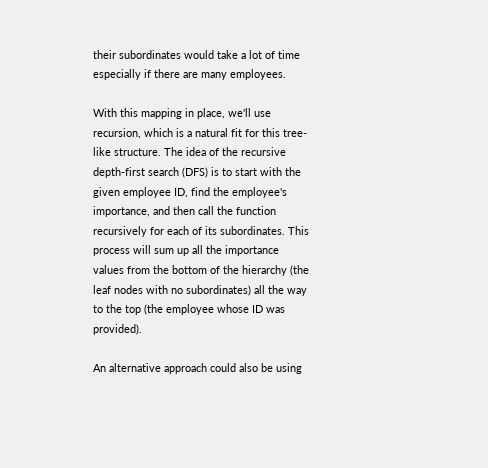their subordinates would take a lot of time especially if there are many employees.

With this mapping in place, we'll use recursion, which is a natural fit for this tree-like structure. The idea of the recursive depth-first search (DFS) is to start with the given employee ID, find the employee's importance, and then call the function recursively for each of its subordinates. This process will sum up all the importance values from the bottom of the hierarchy (the leaf nodes with no subordinates) all the way to the top (the employee whose ID was provided).

An alternative approach could also be using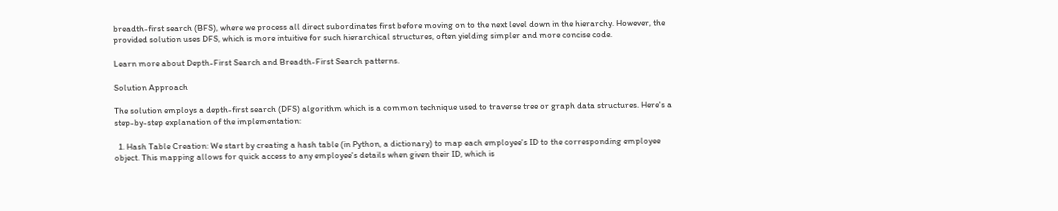breadth-first search (BFS), where we process all direct subordinates first before moving on to the next level down in the hierarchy. However, the provided solution uses DFS, which is more intuitive for such hierarchical structures, often yielding simpler and more concise code.

Learn more about Depth-First Search and Breadth-First Search patterns.

Solution Approach

The solution employs a depth-first search (DFS) algorithm which is a common technique used to traverse tree or graph data structures. Here's a step-by-step explanation of the implementation:

  1. Hash Table Creation: We start by creating a hash table (in Python, a dictionary) to map each employee's ID to the corresponding employee object. This mapping allows for quick access to any employee's details when given their ID, which is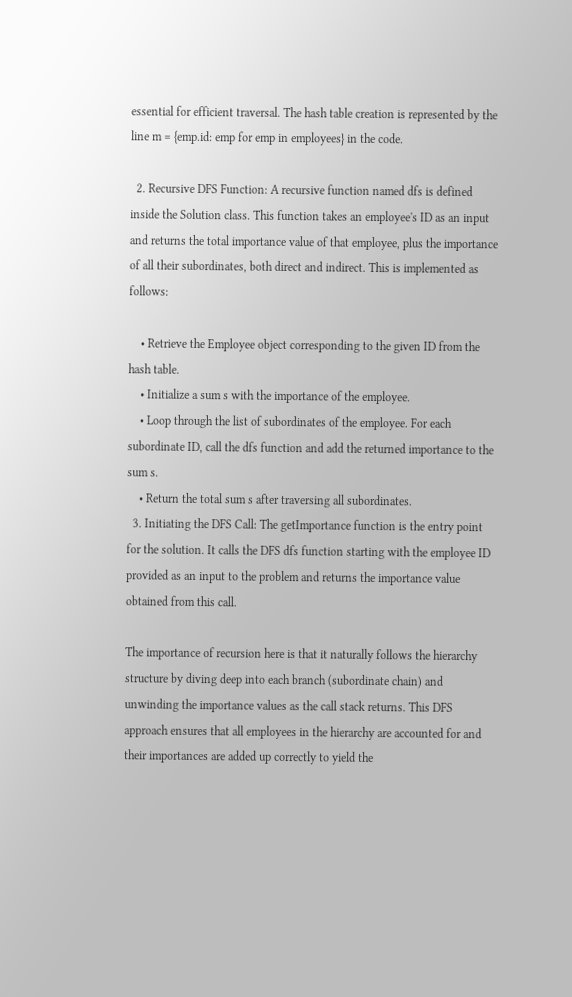essential for efficient traversal. The hash table creation is represented by the line m = {emp.id: emp for emp in employees} in the code.

  2. Recursive DFS Function: A recursive function named dfs is defined inside the Solution class. This function takes an employee's ID as an input and returns the total importance value of that employee, plus the importance of all their subordinates, both direct and indirect. This is implemented as follows:

    • Retrieve the Employee object corresponding to the given ID from the hash table.
    • Initialize a sum s with the importance of the employee.
    • Loop through the list of subordinates of the employee. For each subordinate ID, call the dfs function and add the returned importance to the sum s.
    • Return the total sum s after traversing all subordinates.
  3. Initiating the DFS Call: The getImportance function is the entry point for the solution. It calls the DFS dfs function starting with the employee ID provided as an input to the problem and returns the importance value obtained from this call.

The importance of recursion here is that it naturally follows the hierarchy structure by diving deep into each branch (subordinate chain) and unwinding the importance values as the call stack returns. This DFS approach ensures that all employees in the hierarchy are accounted for and their importances are added up correctly to yield the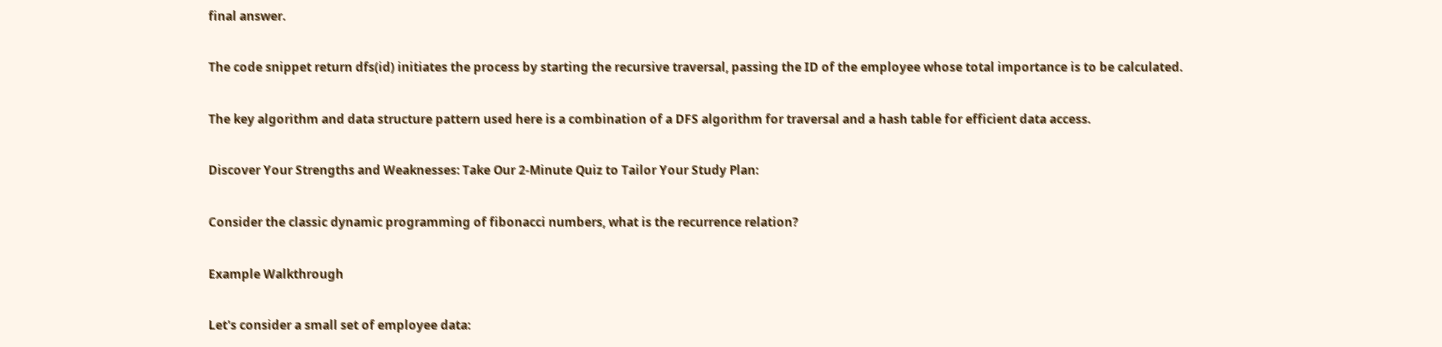final answer.

The code snippet return dfs(id) initiates the process by starting the recursive traversal, passing the ID of the employee whose total importance is to be calculated.

The key algorithm and data structure pattern used here is a combination of a DFS algorithm for traversal and a hash table for efficient data access.

Discover Your Strengths and Weaknesses: Take Our 2-Minute Quiz to Tailor Your Study Plan:

Consider the classic dynamic programming of fibonacci numbers, what is the recurrence relation?

Example Walkthrough

Let's consider a small set of employee data: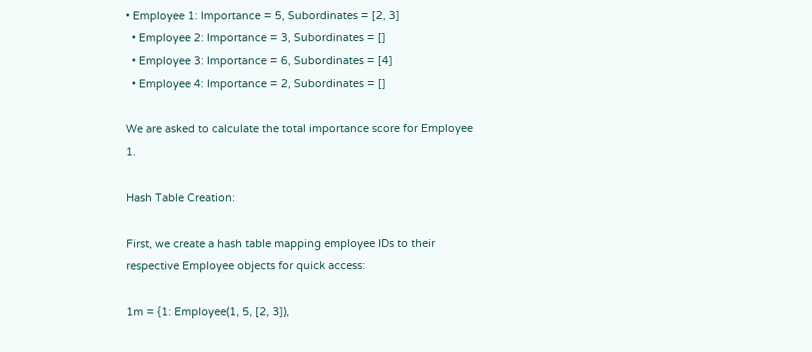• Employee 1: Importance = 5, Subordinates = [2, 3]
  • Employee 2: Importance = 3, Subordinates = []
  • Employee 3: Importance = 6, Subordinates = [4]
  • Employee 4: Importance = 2, Subordinates = []

We are asked to calculate the total importance score for Employee 1.

Hash Table Creation:

First, we create a hash table mapping employee IDs to their respective Employee objects for quick access:

1m = {1: Employee(1, 5, [2, 3]),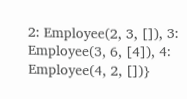2: Employee(2, 3, []), 3: Employee(3, 6, [4]), 4: Employee(4, 2, [])}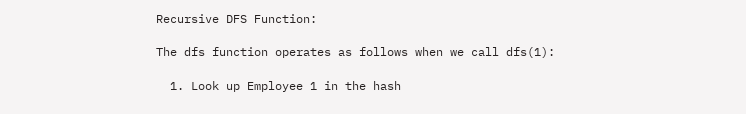Recursive DFS Function:

The dfs function operates as follows when we call dfs(1):

  1. Look up Employee 1 in the hash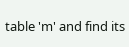table 'm' and find its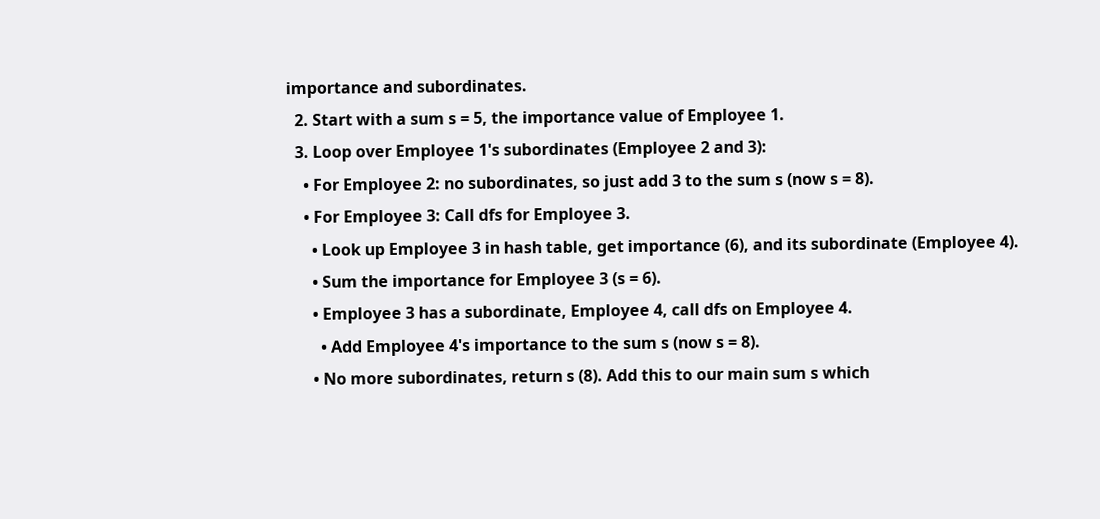importance and subordinates.
  2. Start with a sum s = 5, the importance value of Employee 1.
  3. Loop over Employee 1's subordinates (Employee 2 and 3):
    • For Employee 2: no subordinates, so just add 3 to the sum s (now s = 8).
    • For Employee 3: Call dfs for Employee 3.
      • Look up Employee 3 in hash table, get importance (6), and its subordinate (Employee 4).
      • Sum the importance for Employee 3 (s = 6).
      • Employee 3 has a subordinate, Employee 4, call dfs on Employee 4.
        • Add Employee 4's importance to the sum s (now s = 8).
      • No more subordinates, return s (8). Add this to our main sum s which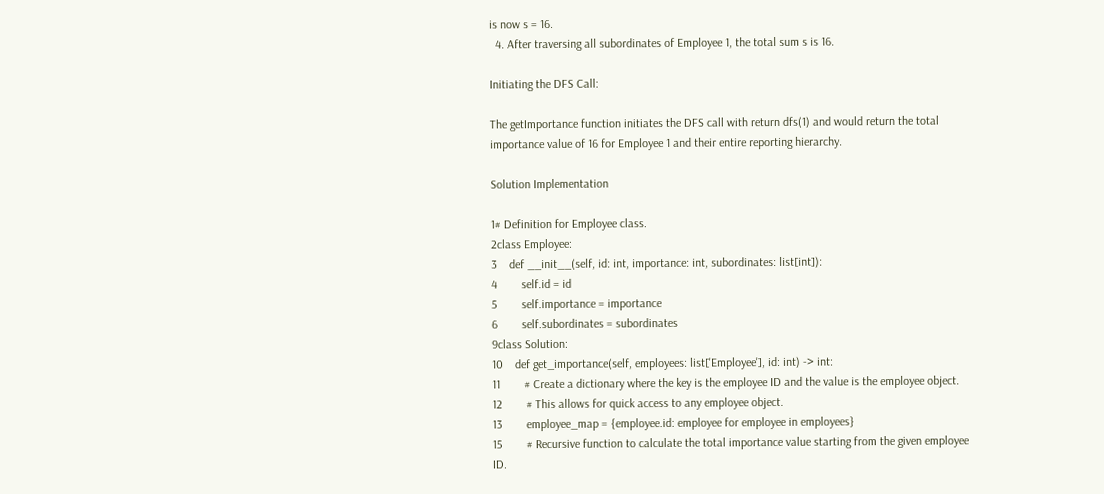is now s = 16.
  4. After traversing all subordinates of Employee 1, the total sum s is 16.

Initiating the DFS Call:

The getImportance function initiates the DFS call with return dfs(1) and would return the total importance value of 16 for Employee 1 and their entire reporting hierarchy.

Solution Implementation

1# Definition for Employee class.
2class Employee:
3    def __init__(self, id: int, importance: int, subordinates: list[int]):
4        self.id = id
5        self.importance = importance
6        self.subordinates = subordinates
9class Solution:
10    def get_importance(self, employees: list['Employee'], id: int) -> int:
11        # Create a dictionary where the key is the employee ID and the value is the employee object.
12        # This allows for quick access to any employee object.
13        employee_map = {employee.id: employee for employee in employees}
15        # Recursive function to calculate the total importance value starting from the given employee ID.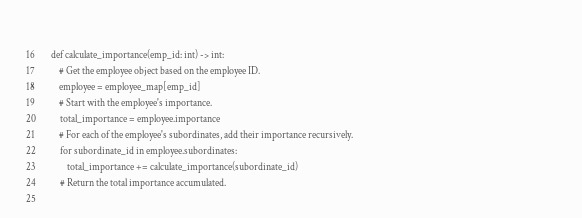16        def calculate_importance(emp_id: int) -> int:
17            # Get the employee object based on the employee ID.
18            employee = employee_map[emp_id]
19            # Start with the employee's importance.
20            total_importance = employee.importance
21            # For each of the employee's subordinates, add their importance recursively.
22            for subordinate_id in employee.subordinates:
23                total_importance += calculate_importance(subordinate_id)
24            # Return the total importance accumulated.
25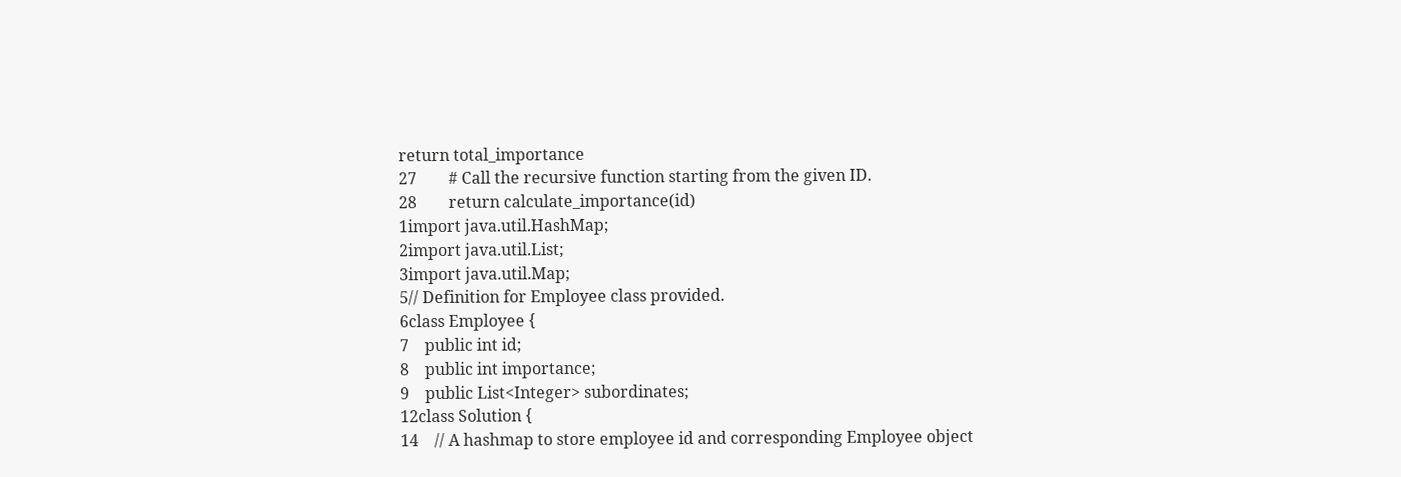return total_importance
27        # Call the recursive function starting from the given ID.
28        return calculate_importance(id)
1import java.util.HashMap;
2import java.util.List;
3import java.util.Map;
5// Definition for Employee class provided.
6class Employee {
7    public int id;
8    public int importance;
9    public List<Integer> subordinates;
12class Solution {
14    // A hashmap to store employee id and corresponding Employee object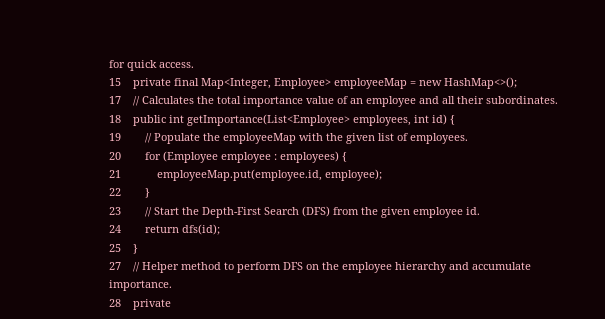for quick access.
15    private final Map<Integer, Employee> employeeMap = new HashMap<>();
17    // Calculates the total importance value of an employee and all their subordinates.
18    public int getImportance(List<Employee> employees, int id) {
19        // Populate the employeeMap with the given list of employees.
20        for (Employee employee : employees) {
21            employeeMap.put(employee.id, employee);
22        }
23        // Start the Depth-First Search (DFS) from the given employee id.
24        return dfs(id);
25    }
27    // Helper method to perform DFS on the employee hierarchy and accumulate importance.
28    private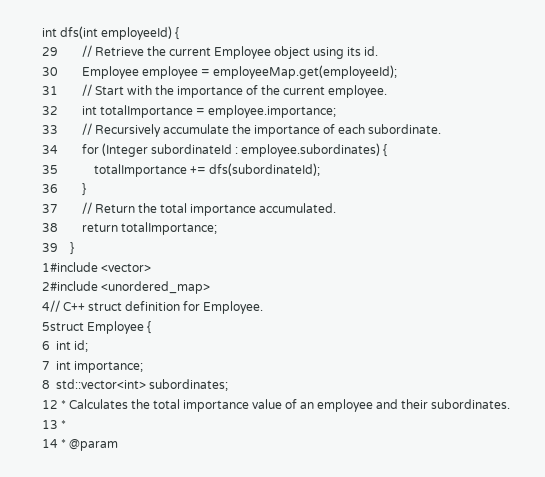int dfs(int employeeId) {
29        // Retrieve the current Employee object using its id.
30        Employee employee = employeeMap.get(employeeId);
31        // Start with the importance of the current employee.
32        int totalImportance = employee.importance;
33        // Recursively accumulate the importance of each subordinate.
34        for (Integer subordinateId : employee.subordinates) {
35            totalImportance += dfs(subordinateId);
36        }
37        // Return the total importance accumulated.
38        return totalImportance;
39    }
1#include <vector>
2#include <unordered_map>
4// C++ struct definition for Employee.
5struct Employee {
6  int id;
7  int importance;
8  std::vector<int> subordinates;
12 * Calculates the total importance value of an employee and their subordinates.
13 *
14 * @param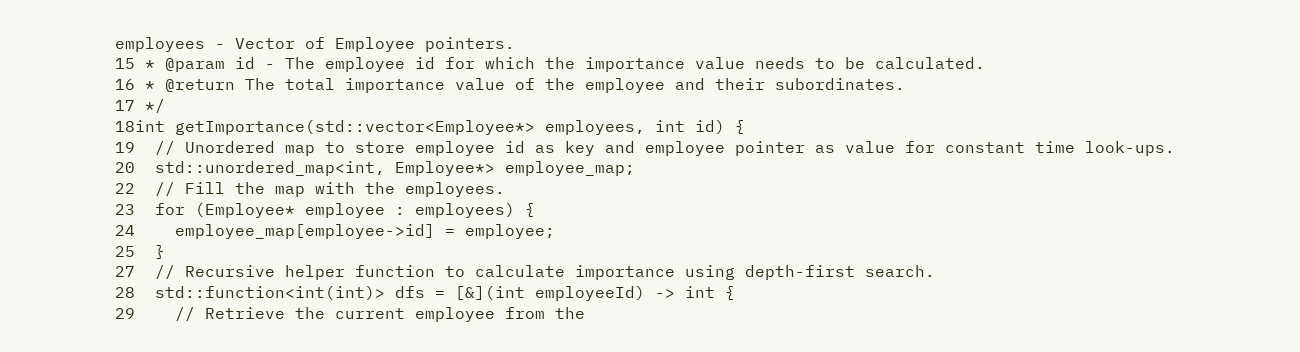employees - Vector of Employee pointers.
15 * @param id - The employee id for which the importance value needs to be calculated.
16 * @return The total importance value of the employee and their subordinates.
17 */
18int getImportance(std::vector<Employee*> employees, int id) {
19  // Unordered map to store employee id as key and employee pointer as value for constant time look-ups.
20  std::unordered_map<int, Employee*> employee_map;
22  // Fill the map with the employees.
23  for (Employee* employee : employees) {
24    employee_map[employee->id] = employee;
25  }
27  // Recursive helper function to calculate importance using depth-first search.
28  std::function<int(int)> dfs = [&](int employeeId) -> int {
29    // Retrieve the current employee from the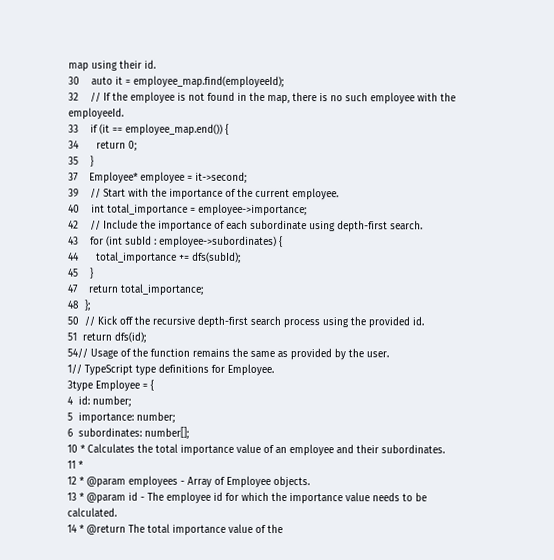map using their id.
30    auto it = employee_map.find(employeeId);
32    // If the employee is not found in the map, there is no such employee with the employeeId.
33    if (it == employee_map.end()) {
34      return 0;
35    }
37    Employee* employee = it->second;
39    // Start with the importance of the current employee.
40    int total_importance = employee->importance;
42    // Include the importance of each subordinate using depth-first search.
43    for (int subId : employee->subordinates) {
44      total_importance += dfs(subId);
45    }
47    return total_importance;
48  };
50  // Kick off the recursive depth-first search process using the provided id.
51  return dfs(id);
54// Usage of the function remains the same as provided by the user.
1// TypeScript type definitions for Employee.
3type Employee = {
4  id: number;
5  importance: number;
6  subordinates: number[];
10 * Calculates the total importance value of an employee and their subordinates.
11 *
12 * @param employees - Array of Employee objects.
13 * @param id - The employee id for which the importance value needs to be calculated.
14 * @return The total importance value of the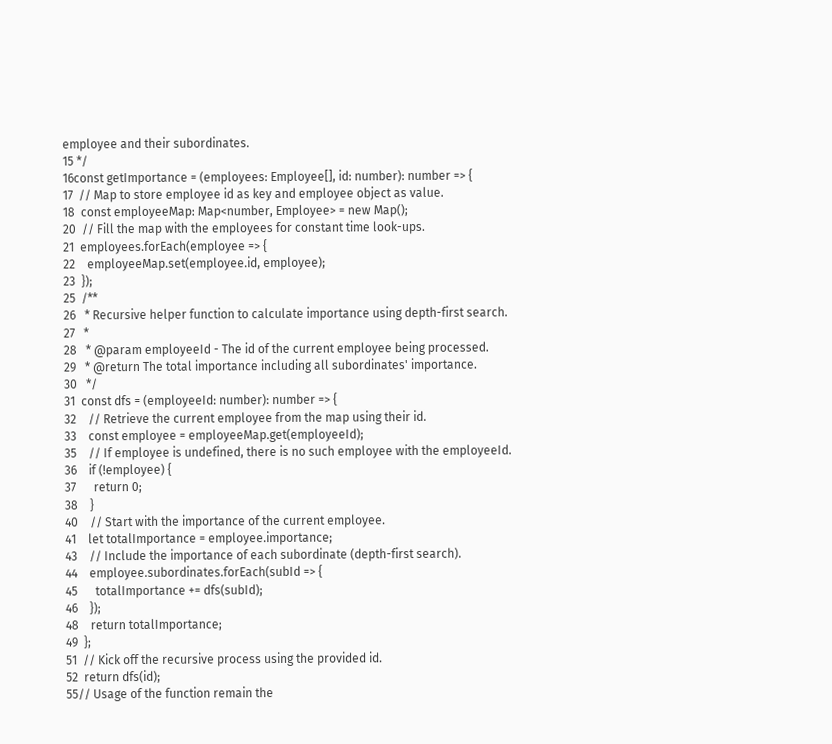employee and their subordinates.
15 */
16const getImportance = (employees: Employee[], id: number): number => {
17  // Map to store employee id as key and employee object as value.
18  const employeeMap: Map<number, Employee> = new Map();
20  // Fill the map with the employees for constant time look-ups.
21  employees.forEach(employee => {
22    employeeMap.set(employee.id, employee);
23  });
25  /**
26   * Recursive helper function to calculate importance using depth-first search.
27   *
28   * @param employeeId - The id of the current employee being processed.
29   * @return The total importance including all subordinates' importance.
30   */
31  const dfs = (employeeId: number): number => {
32    // Retrieve the current employee from the map using their id.
33    const employee = employeeMap.get(employeeId);
35    // If employee is undefined, there is no such employee with the employeeId.
36    if (!employee) {
37      return 0;
38    }
40    // Start with the importance of the current employee.
41    let totalImportance = employee.importance;
43    // Include the importance of each subordinate (depth-first search).
44    employee.subordinates.forEach(subId => {
45      totalImportance += dfs(subId);
46    });
48    return totalImportance;
49  };
51  // Kick off the recursive process using the provided id.
52  return dfs(id);
55// Usage of the function remain the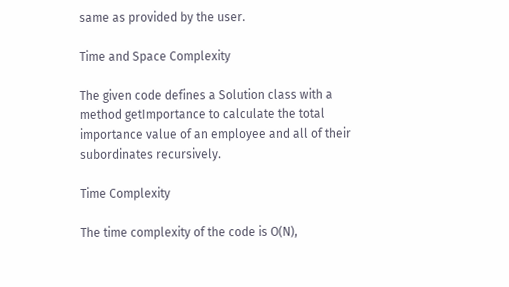same as provided by the user.

Time and Space Complexity

The given code defines a Solution class with a method getImportance to calculate the total importance value of an employee and all of their subordinates recursively.

Time Complexity

The time complexity of the code is O(N),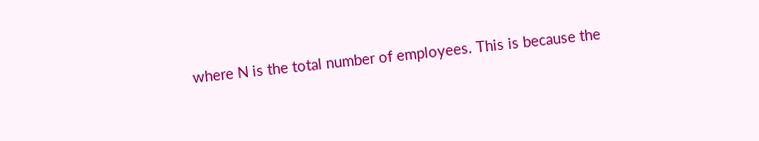where N is the total number of employees. This is because the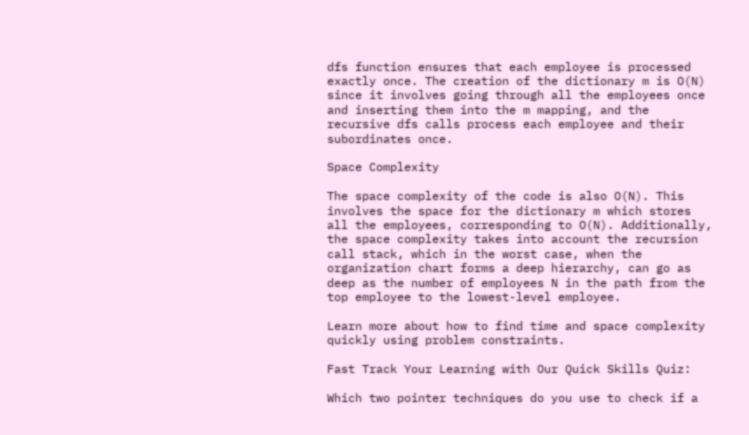dfs function ensures that each employee is processed exactly once. The creation of the dictionary m is O(N) since it involves going through all the employees once and inserting them into the m mapping, and the recursive dfs calls process each employee and their subordinates once.

Space Complexity

The space complexity of the code is also O(N). This involves the space for the dictionary m which stores all the employees, corresponding to O(N). Additionally, the space complexity takes into account the recursion call stack, which in the worst case, when the organization chart forms a deep hierarchy, can go as deep as the number of employees N in the path from the top employee to the lowest-level employee.

Learn more about how to find time and space complexity quickly using problem constraints.

Fast Track Your Learning with Our Quick Skills Quiz:

Which two pointer techniques do you use to check if a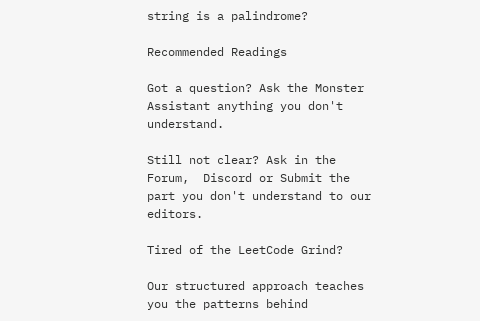string is a palindrome?

Recommended Readings

Got a question? Ask the Monster Assistant anything you don't understand.

Still not clear? Ask in the Forum,  Discord or Submit the part you don't understand to our editors.

Tired of the LeetCode Grind?

Our structured approach teaches you the patterns behind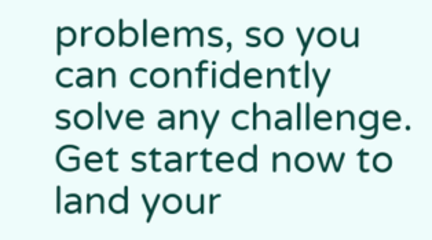problems, so you can confidently solve any challenge. Get started now to land your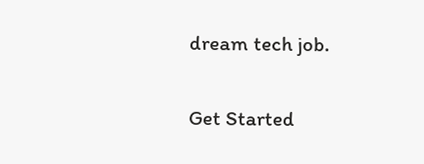dream tech job.

Get Started